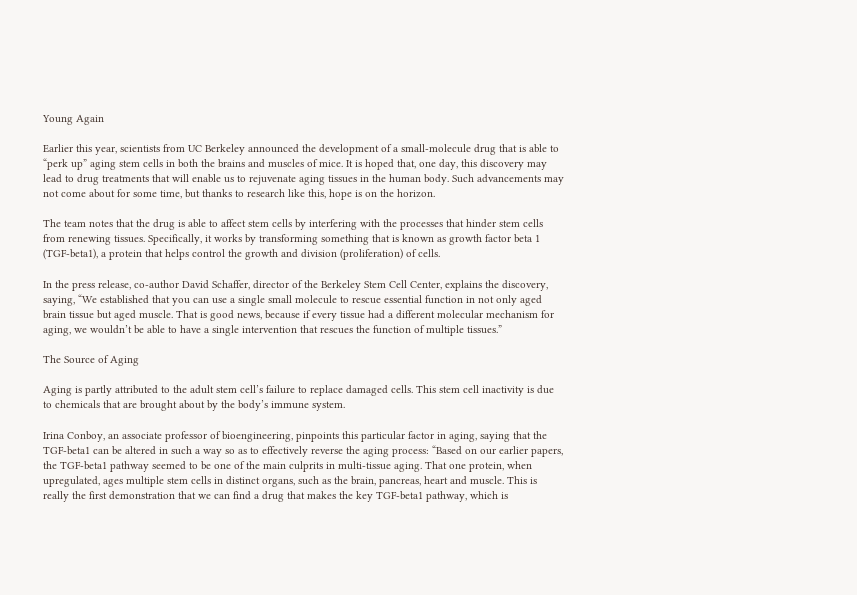Young Again

Earlier this year, scientists from UC Berkeley announced the development of a small-molecule drug that is able to “perk up” aging stem cells in both the brains and muscles of mice. It is hoped that, one day, this discovery may lead to drug treatments that will enable us to rejuvenate aging tissues in the human body. Such advancements may not come about for some time, but thanks to research like this, hope is on the horizon.

The team notes that the drug is able to affect stem cells by interfering with the processes that hinder stem cells from renewing tissues. Specifically, it works by transforming something that is known as growth factor beta 1 (TGF-beta1), a protein that helps control the growth and division (proliferation) of cells.

In the press release, co-author David Schaffer, director of the Berkeley Stem Cell Center, explains the discovery, saying, “We established that you can use a single small molecule to rescue essential function in not only aged brain tissue but aged muscle. That is good news, because if every tissue had a different molecular mechanism for aging, we wouldn’t be able to have a single intervention that rescues the function of multiple tissues.”

The Source of Aging

Aging is partly attributed to the adult stem cell’s failure to replace damaged cells. This stem cell inactivity is due to chemicals that are brought about by the body’s immune system.

Irina Conboy, an associate professor of bioengineering, pinpoints this particular factor in aging, saying that the TGF-beta1 can be altered in such a way so as to effectively reverse the aging process: “Based on our earlier papers, the TGF-beta1 pathway seemed to be one of the main culprits in multi-tissue aging. That one protein, when upregulated, ages multiple stem cells in distinct organs, such as the brain, pancreas, heart and muscle. This is really the first demonstration that we can find a drug that makes the key TGF-beta1 pathway, which is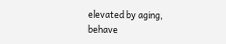elevated by aging, behave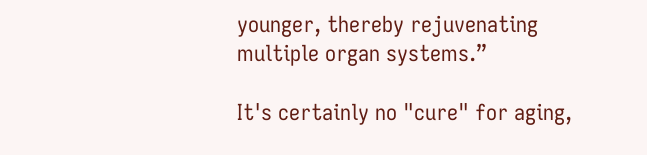younger, thereby rejuvenating multiple organ systems.”

It's certainly no "cure" for aging,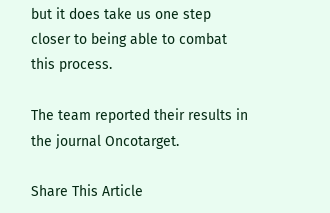but it does take us one step closer to being able to combat this process.

The team reported their results in the journal Oncotarget.

Share This Article